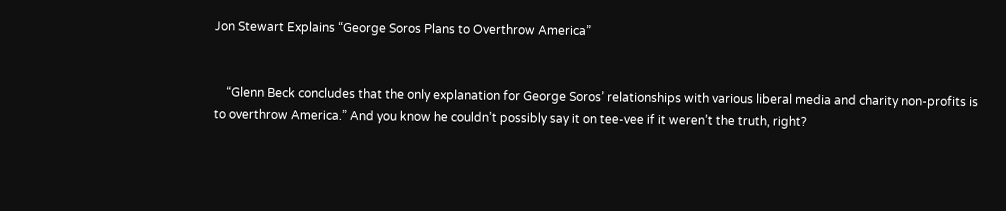Jon Stewart Explains “George Soros Plans to Overthrow America”


    “Glenn Beck concludes that the only explanation for George Soros’ relationships with various liberal media and charity non-profits is to overthrow America.” And you know he couldn’t possibly say it on tee-vee if it weren’t the truth, right?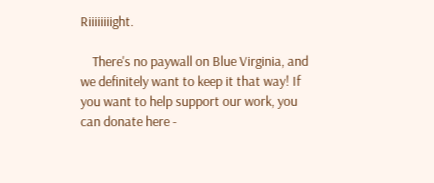Riiiiiiiight.

    There's no paywall on Blue Virginia, and we definitely want to keep it that way! If you want to help support our work, you can donate here -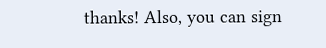thanks! Also, you can sign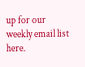up for our weekly email list here.